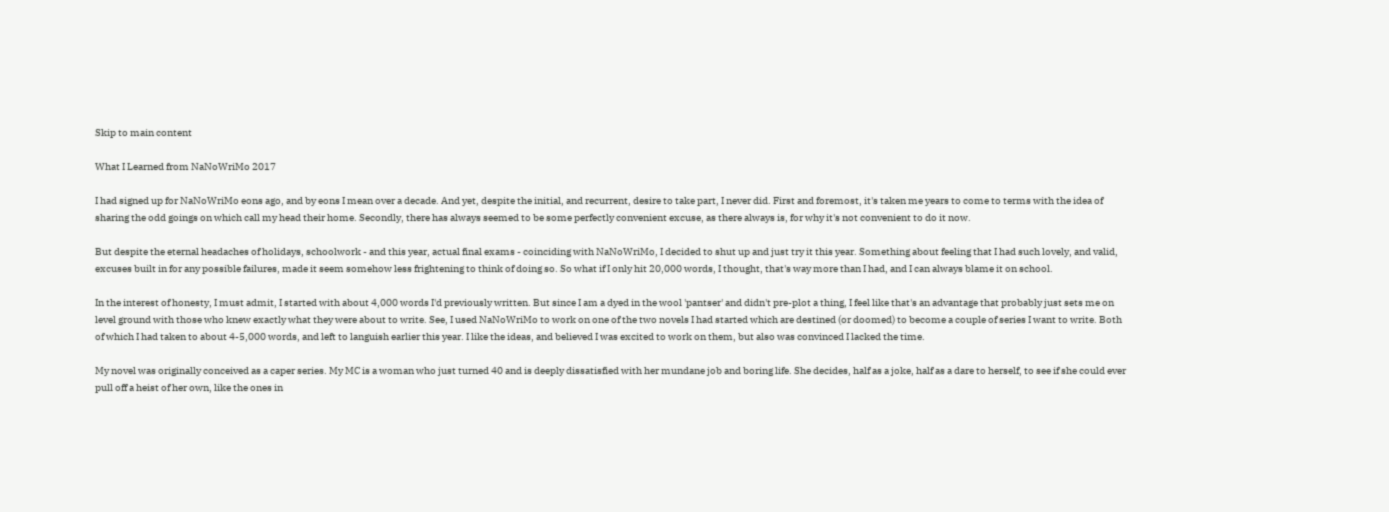Skip to main content

What I Learned from NaNoWriMo 2017

I had signed up for NaNoWriMo eons ago, and by eons I mean over a decade. And yet, despite the initial, and recurrent, desire to take part, I never did. First and foremost, it's taken me years to come to terms with the idea of sharing the odd goings on which call my head their home. Secondly, there has always seemed to be some perfectly convenient excuse, as there always is, for why it's not convenient to do it now.

But despite the eternal headaches of holidays, schoolwork - and this year, actual final exams - coinciding with NaNoWriMo, I decided to shut up and just try it this year. Something about feeling that I had such lovely, and valid, excuses built in for any possible failures, made it seem somehow less frightening to think of doing so. So what if I only hit 20,000 words, I thought, that's way more than I had, and I can always blame it on school.

In the interest of honesty, I must admit, I started with about 4,000 words I'd previously written. But since I am a dyed in the wool 'pantser' and didn't pre-plot a thing, I feel like that's an advantage that probably just sets me on level ground with those who knew exactly what they were about to write. See, I used NaNoWriMo to work on one of the two novels I had started which are destined (or doomed) to become a couple of series I want to write. Both of which I had taken to about 4-5,000 words, and left to languish earlier this year. I like the ideas, and believed I was excited to work on them, but also was convinced I lacked the time.

My novel was originally conceived as a caper series. My MC is a woman who just turned 40 and is deeply dissatisfied with her mundane job and boring life. She decides, half as a joke, half as a dare to herself, to see if she could ever pull off a heist of her own, like the ones in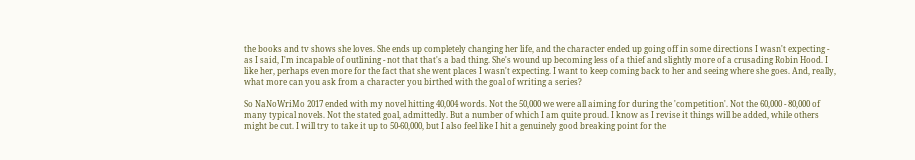the books and tv shows she loves. She ends up completely changing her life, and the character ended up going off in some directions I wasn't expecting - as I said, I'm incapable of outlining - not that that's a bad thing. She's wound up becoming less of a thief and slightly more of a crusading Robin Hood. I like her, perhaps even more for the fact that she went places I wasn't expecting. I want to keep coming back to her and seeing where she goes. And, really, what more can you ask from a character you birthed with the goal of writing a series?

So NaNoWriMo 2017 ended with my novel hitting 40,004 words. Not the 50,000 we were all aiming for during the 'competition'. Not the 60,000 - 80,000 of many typical novels. Not the stated goal, admittedly. But a number of which I am quite proud. I know as I revise it things will be added, while others might be cut. I will try to take it up to 50-60,000, but I also feel like I hit a genuinely good breaking point for the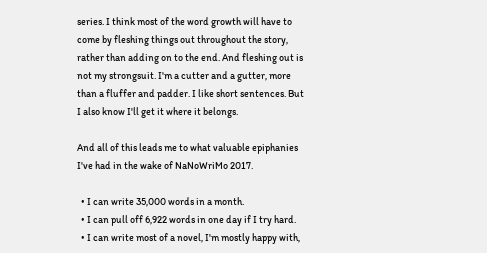series. I think most of the word growth will have to come by fleshing things out throughout the story, rather than adding on to the end. And fleshing out is not my strongsuit. I'm a cutter and a gutter, more than a fluffer and padder. I like short sentences. But I also know I'll get it where it belongs.

And all of this leads me to what valuable epiphanies I've had in the wake of NaNoWriMo 2017.

  • I can write 35,000 words in a month.
  • I can pull off 6,922 words in one day if I try hard.
  • I can write most of a novel, I'm mostly happy with,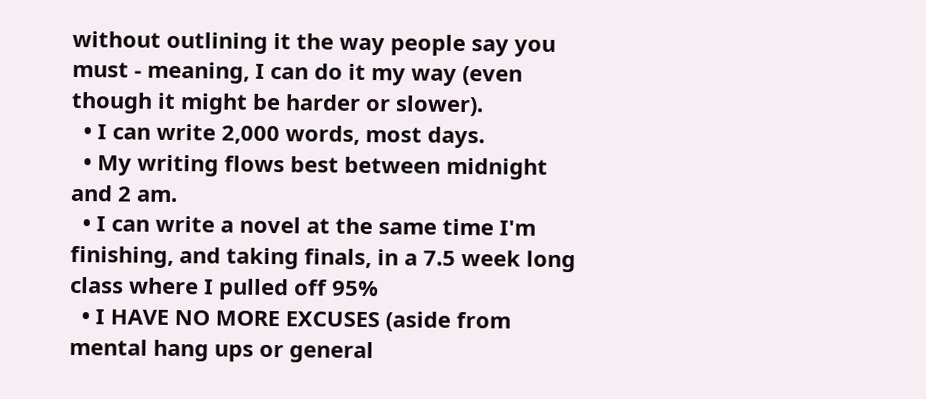without outlining it the way people say you must - meaning, I can do it my way (even though it might be harder or slower).
  • I can write 2,000 words, most days.
  • My writing flows best between midnight and 2 am.
  • I can write a novel at the same time I'm finishing, and taking finals, in a 7.5 week long class where I pulled off 95%
  • I HAVE NO MORE EXCUSES (aside from mental hang ups or general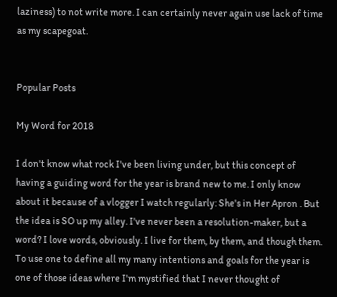laziness) to not write more. I can certainly never again use lack of time as my scapegoat.


Popular Posts

My Word for 2018

I don't know what rock I've been living under, but this concept of having a guiding word for the year is brand new to me. I only know about it because of a vlogger I watch regularly: She's in Her Apron . But the idea is SO up my alley. I've never been a resolution-maker, but a word? I love words, obviously. I live for them, by them, and though them. To use one to define all my many intentions and goals for the year is one of those ideas where I'm mystified that I never thought of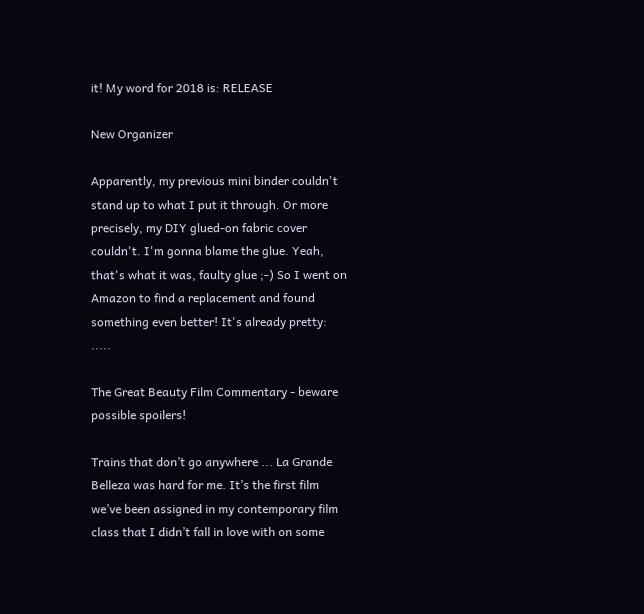it! My word for 2018 is: RELEASE

New Organizer

Apparently, my previous mini binder couldn't stand up to what I put it through. Or more precisely, my DIY glued-on fabric cover couldn't. I'm gonna blame the glue. Yeah, that's what it was, faulty glue ;-) So I went on Amazon to find a replacement and found something even better! It's already pretty: .....

The Great Beauty Film Commentary - beware possible spoilers!

Trains that don’t go anywhere ... La Grande Belleza was hard for me. It’s the first film we’ve been assigned in my contemporary film class that I didn’t fall in love with on some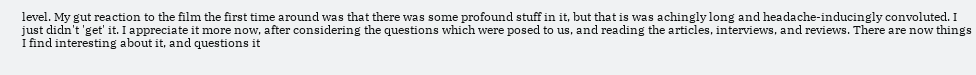level. My gut reaction to the film the first time around was that there was some profound stuff in it, but that is was achingly long and headache-inducingly convoluted. I just didn't 'get' it. I appreciate it more now, after considering the questions which were posed to us, and reading the articles, interviews, and reviews. There are now things I find interesting about it, and questions it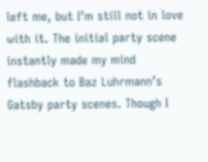left me, but I’m still not in love with it. The initial party scene instantly made my mind flashback to Baz Luhrmann’s Gatsby party scenes. Though I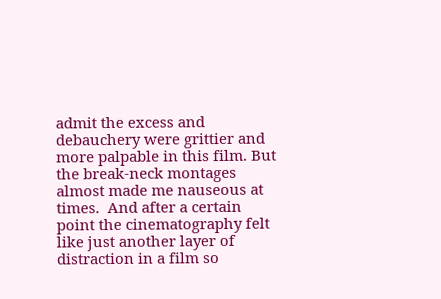admit the excess and debauchery were grittier and more palpable in this film. But the break-neck montages almost made me nauseous at times.  And after a certain point the cinematography felt like just another layer of distraction in a film so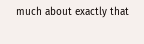much about exactly that